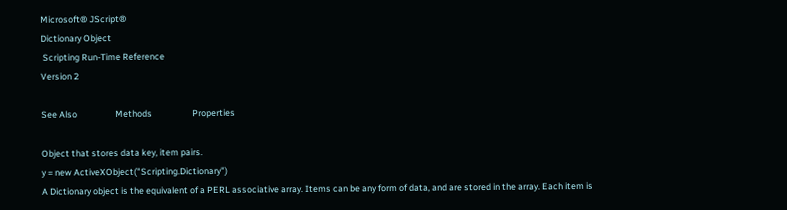Microsoft® JScript®
Dictionary Object
 Scripting Run-Time Reference
Version 2

See Also                   Methods                    Properties

Object that stores data key, item pairs.
y = new ActiveXObject("Scripting.Dictionary")
A Dictionary object is the equivalent of a PERL associative array. Items can be any form of data, and are stored in the array. Each item is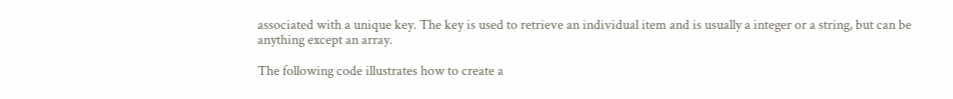associated with a unique key. The key is used to retrieve an individual item and is usually a integer or a string, but can be anything except an array.

The following code illustrates how to create a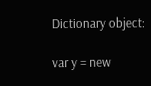Dictionary object:

var y = new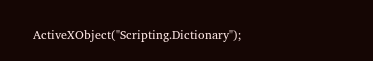ActiveXObject("Scripting.Dictionary");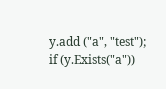y.add ("a", "test");
if (y.Exists("a"))